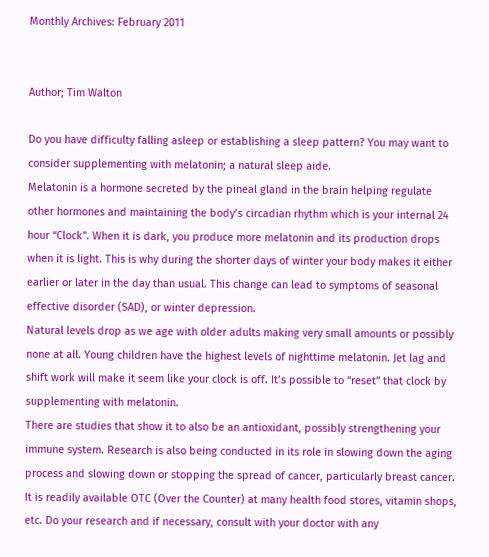Monthly Archives: February 2011


Author; Tim Walton

Do you have difficulty falling asleep or establishing a sleep pattern? You may want to consider supplementing with melatonin; a natural sleep aide.
Melatonin is a hormone secreted by the pineal gland in the brain helping regulate other hormones and maintaining the body’s circadian rhythm which is your internal 24 hour “Clock”. When it is dark, you produce more melatonin and its production drops when it is light. This is why during the shorter days of winter your body makes it either earlier or later in the day than usual. This change can lead to symptoms of seasonal effective disorder (SAD), or winter depression.
Natural levels drop as we age with older adults making very small amounts or possibly none at all. Young children have the highest levels of nighttime melatonin. Jet lag and shift work will make it seem like your clock is off. It’s possible to “reset” that clock by supplementing with melatonin.
There are studies that show it to also be an antioxidant, possibly strengthening your immune system. Research is also being conducted in its role in slowing down the aging process and slowing down or stopping the spread of cancer, particularly breast cancer.
It is readily available OTC (Over the Counter) at many health food stores, vitamin shops, etc. Do your research and if necessary, consult with your doctor with any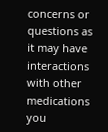concerns or questions as it may have interactions with other medications you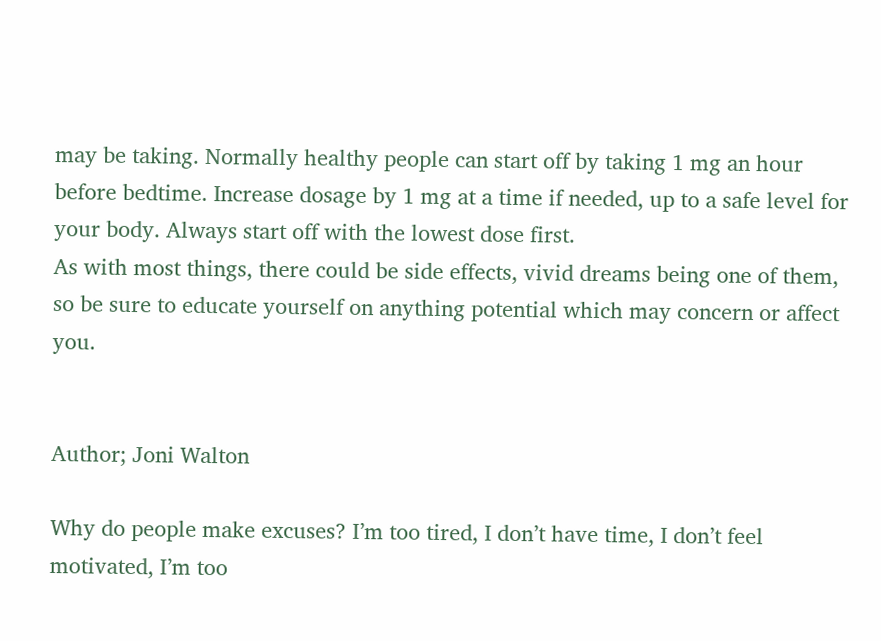may be taking. Normally healthy people can start off by taking 1 mg an hour before bedtime. Increase dosage by 1 mg at a time if needed, up to a safe level for your body. Always start off with the lowest dose first.
As with most things, there could be side effects, vivid dreams being one of them, so be sure to educate yourself on anything potential which may concern or affect you.


Author; Joni Walton

Why do people make excuses? I’m too tired, I don’t have time, I don’t feel motivated, I’m too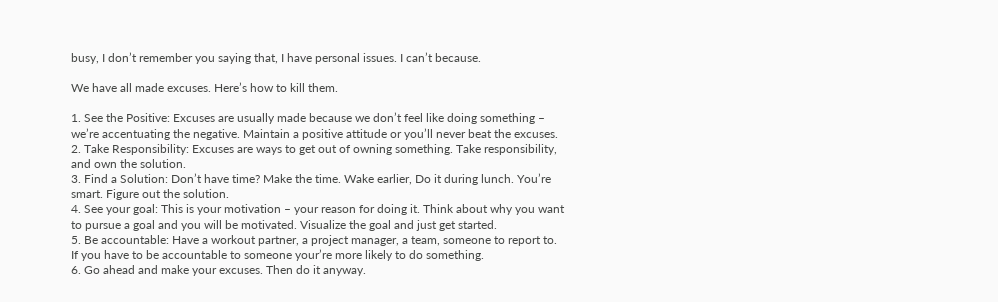busy, I don’t remember you saying that, I have personal issues. I can’t because.

We have all made excuses. Here’s how to kill them.

1. See the Positive: Excuses are usually made because we don’t feel like doing something – we’re accentuating the negative. Maintain a positive attitude or you’ll never beat the excuses.
2. Take Responsibility: Excuses are ways to get out of owning something. Take responsibility, and own the solution.
3. Find a Solution: Don’t have time? Make the time. Wake earlier, Do it during lunch. You’re smart. Figure out the solution.
4. See your goal: This is your motivation – your reason for doing it. Think about why you want to pursue a goal and you will be motivated. Visualize the goal and just get started.
5. Be accountable: Have a workout partner, a project manager, a team, someone to report to. If you have to be accountable to someone your’re more likely to do something.
6. Go ahead and make your excuses. Then do it anyway.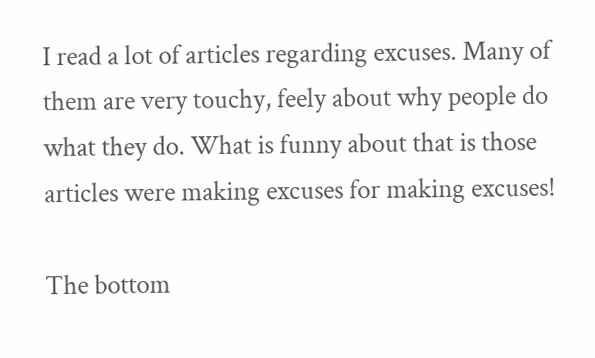I read a lot of articles regarding excuses. Many of them are very touchy, feely about why people do what they do. What is funny about that is those articles were making excuses for making excuses!

The bottom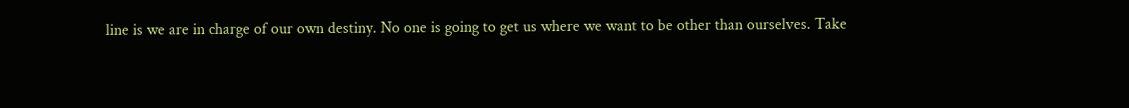line is we are in charge of our own destiny. No one is going to get us where we want to be other than ourselves. Take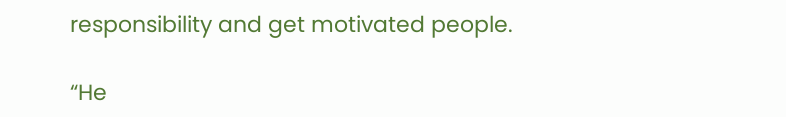responsibility and get motivated people.

“He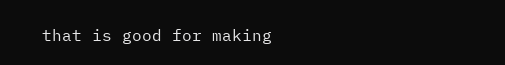that is good for making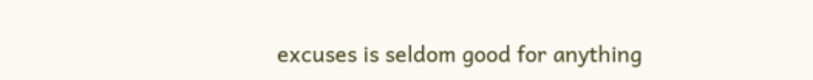excuses is seldom good for anything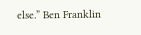else.” Ben Franklin